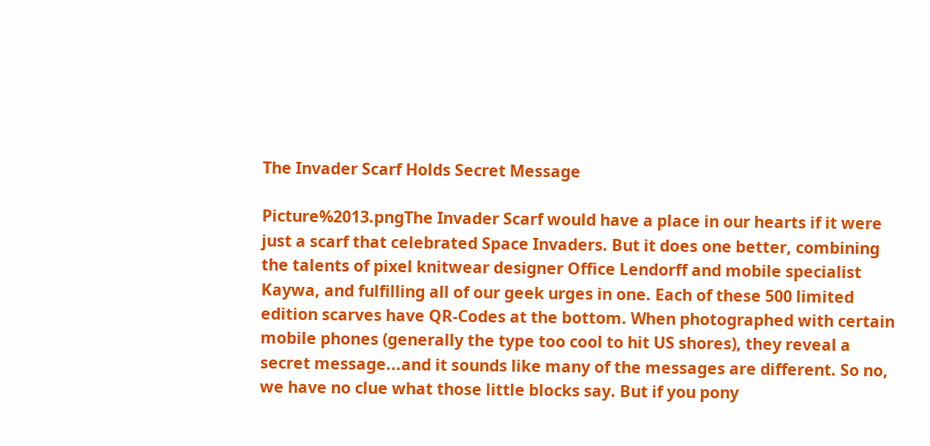The Invader Scarf Holds Secret Message

Picture%2013.pngThe Invader Scarf would have a place in our hearts if it were just a scarf that celebrated Space Invaders. But it does one better, combining the talents of pixel knitwear designer Office Lendorff and mobile specialist Kaywa, and fulfilling all of our geek urges in one. Each of these 500 limited edition scarves have QR-Codes at the bottom. When photographed with certain mobile phones (generally the type too cool to hit US shores), they reveal a secret message...and it sounds like many of the messages are different. So no, we have no clue what those little blocks say. But if you pony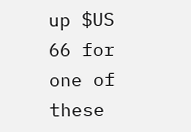up $US 66 for one of these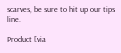scarves, be sure to hit up our tips line.

Product [via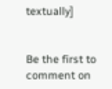textually]


Be the first to comment on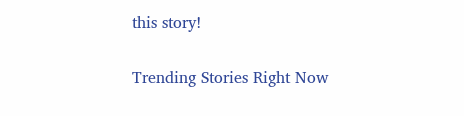this story!

Trending Stories Right Now